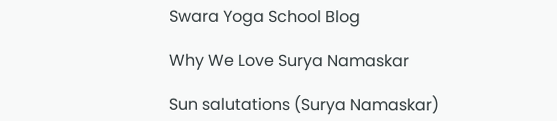Swara Yoga School Blog

Why We Love Surya Namaskar

Sun salutations (Surya Namaskar)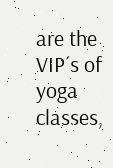are the VIP´s of yoga classes,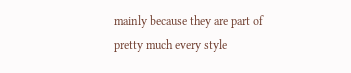mainly because they are part of pretty much every style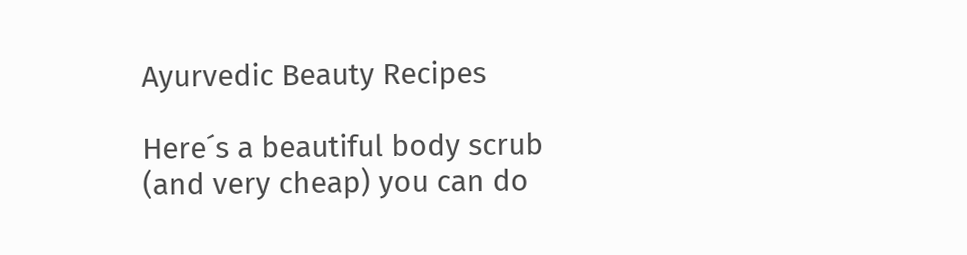Ayurvedic Beauty Recipes

Here´s a beautiful body scrub (and very cheap) you can do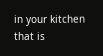in your kitchen that is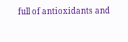full of antioxidants and